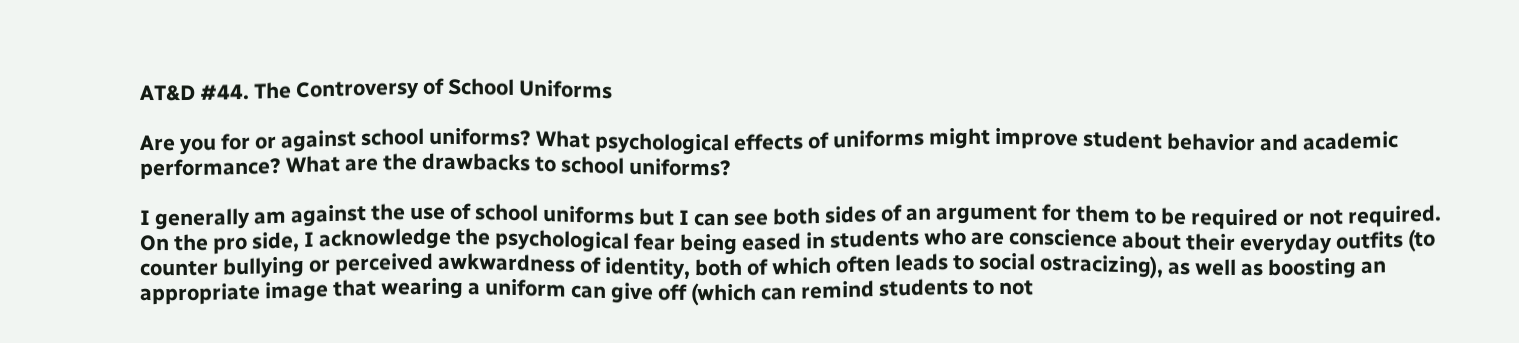AT&D #44. The Controversy of School Uniforms

Are you for or against school uniforms? What psychological effects of uniforms might improve student behavior and academic performance? What are the drawbacks to school uniforms?

I generally am against the use of school uniforms but I can see both sides of an argument for them to be required or not required. On the pro side, I acknowledge the psychological fear being eased in students who are conscience about their everyday outfits (to counter bullying or perceived awkwardness of identity, both of which often leads to social ostracizing), as well as boosting an appropriate image that wearing a uniform can give off (which can remind students to not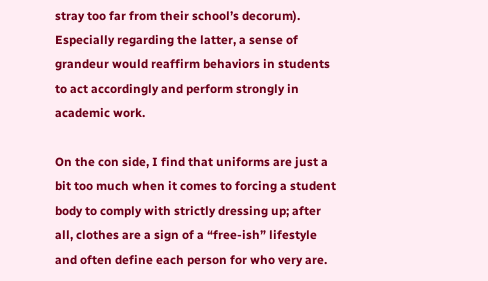stray too far from their school’s decorum). Especially regarding the latter, a sense of grandeur would reaffirm behaviors in students to act accordingly and perform strongly in academic work.

On the con side, I find that uniforms are just a bit too much when it comes to forcing a student body to comply with strictly dressing up; after all, clothes are a sign of a “free-ish” lifestyle and often define each person for who very are.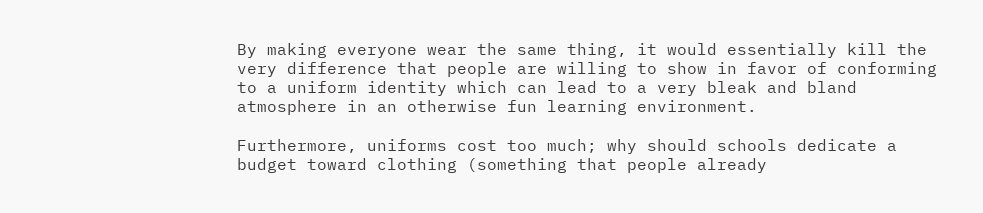By making everyone wear the same thing, it would essentially kill the very difference that people are willing to show in favor of conforming to a uniform identity which can lead to a very bleak and bland atmosphere in an otherwise fun learning environment.

Furthermore, uniforms cost too much; why should schools dedicate a budget toward clothing (something that people already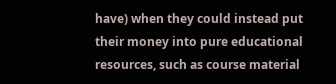have) when they could instead put their money into pure educational resources, such as course material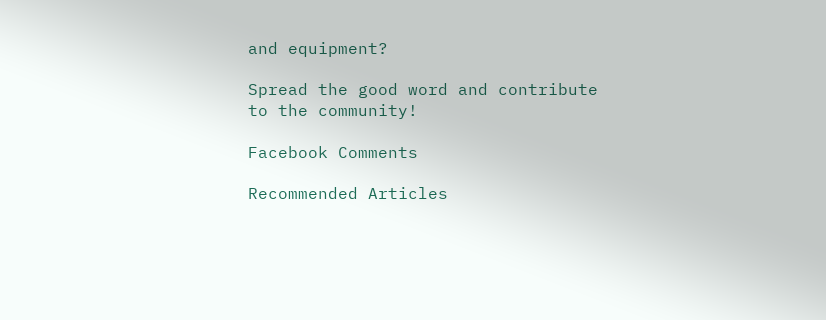and equipment?

Spread the good word and contribute to the community!

Facebook Comments

Recommended Articles